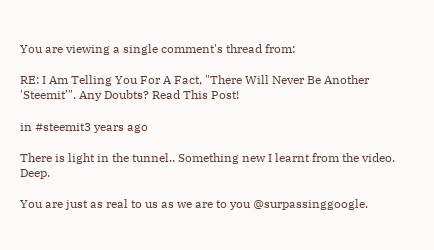You are viewing a single comment's thread from:

RE: I Am Telling You For A Fact, "There Will Never Be Another 'Steemit'". Any Doubts? Read This Post!

in #steemit3 years ago

There is light in the tunnel.. Something new I learnt from the video. Deep.

You are just as real to us as we are to you @surpassinggoogle.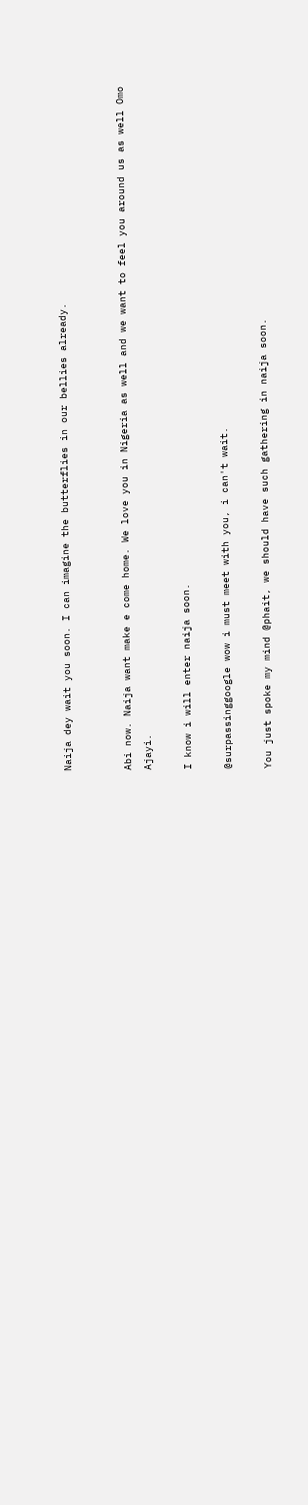Naija dey wait you soon. I can imagine the butterflies in our bellies already.


Abi now. Naija want make e come home. We love you in Nigeria as well and we want to feel you around us as well Omo Ajayi.

I know i will enter naija soon.

@surpassinggoogle wow i must meet with you, i can't wait.

You just spoke my mind @phait, we should have such gathering in naija soon.